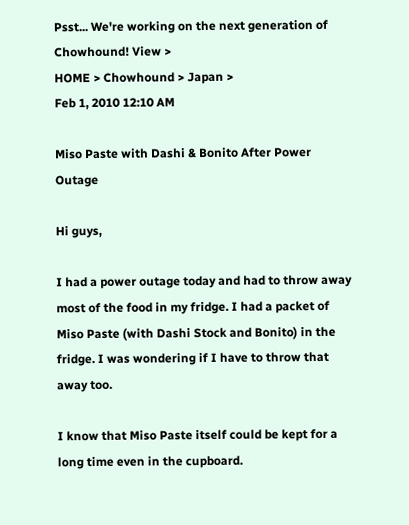Psst... We're working on the next generation of Chowhound! View >
HOME > Chowhound > Japan >
Feb 1, 2010 12:10 AM

Miso Paste with Dashi & Bonito After Power Outage

Hi guys,

I had a power outage today and had to throw away most of the food in my fridge. I had a packet of Miso Paste (with Dashi Stock and Bonito) in the fridge. I was wondering if I have to throw that away too.

I know that Miso Paste itself could be kept for a long time even in the cupboard.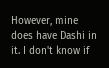However, mine does have Dashi in it. I don't know if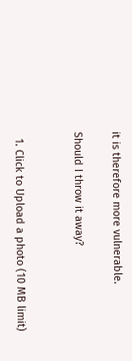it is therefore more vulnerable.

Should I throw it away?


  1. Click to Upload a photo (10 MB limit)